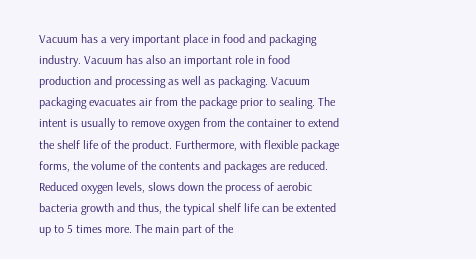Vacuum has a very important place in food and packaging industry. Vacuum has also an important role in food production and processing as well as packaging. Vacuum packaging evacuates air from the package prior to sealing. The intent is usually to remove oxygen from the container to extend the shelf life of the product. Furthermore, with flexible package forms, the volume of the contents and packages are reduced. Reduced oxygen levels, slows down the process of aerobic bacteria growth and thus, the typical shelf life can be extented up to 5 times more. The main part of the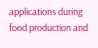applications during food production and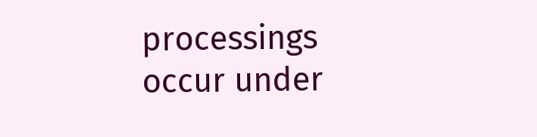processings occur under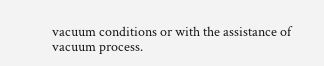vacuum conditions or with the assistance of vacuum process.